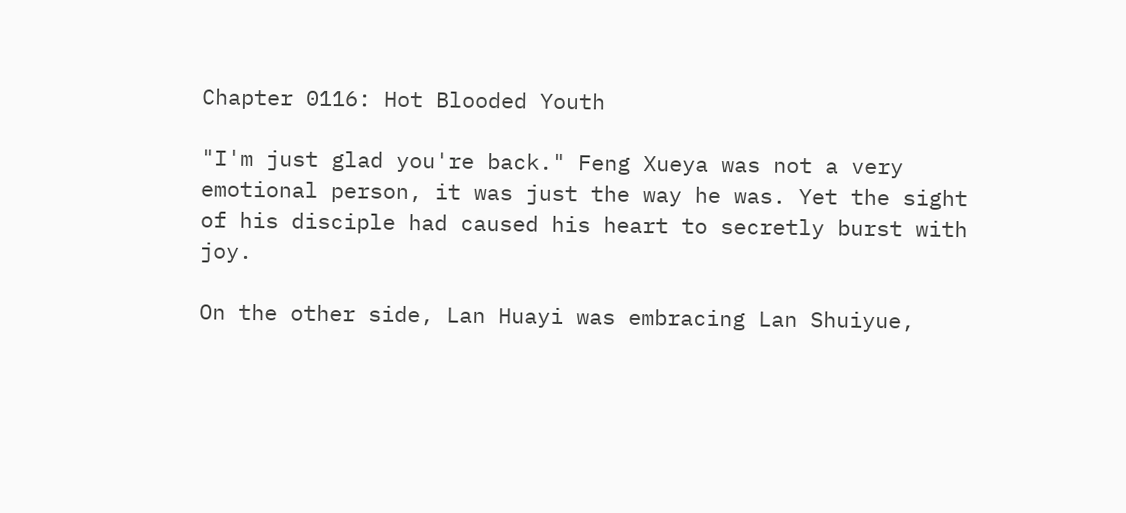Chapter 0116: Hot Blooded Youth

"I'm just glad you're back." Feng Xueya was not a very emotional person, it was just the way he was. Yet the sight of his disciple had caused his heart to secretly burst with joy.

On the other side, Lan Huayi was embracing Lan Shuiyue,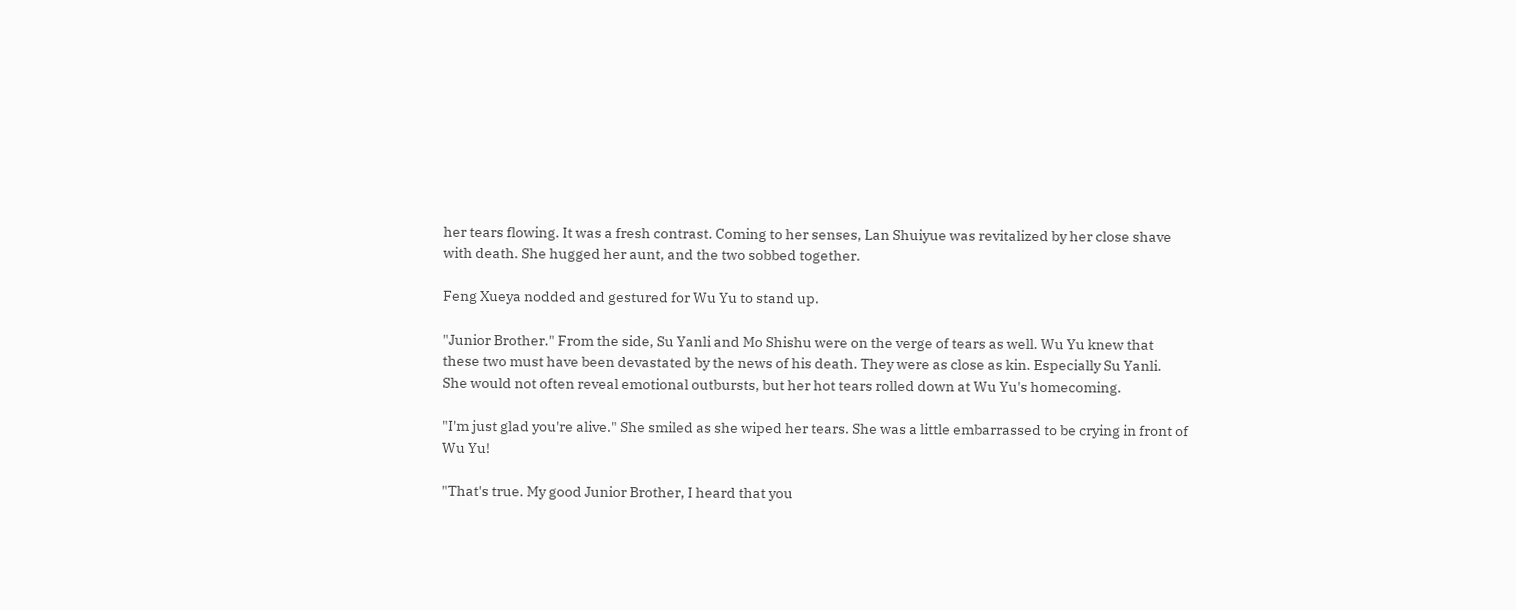her tears flowing. It was a fresh contrast. Coming to her senses, Lan Shuiyue was revitalized by her close shave with death. She hugged her aunt, and the two sobbed together.

Feng Xueya nodded and gestured for Wu Yu to stand up.

"Junior Brother." From the side, Su Yanli and Mo Shishu were on the verge of tears as well. Wu Yu knew that these two must have been devastated by the news of his death. They were as close as kin. Especially Su Yanli. She would not often reveal emotional outbursts, but her hot tears rolled down at Wu Yu's homecoming.

"I'm just glad you're alive." She smiled as she wiped her tears. She was a little embarrassed to be crying in front of Wu Yu!

"That's true. My good Junior Brother, I heard that you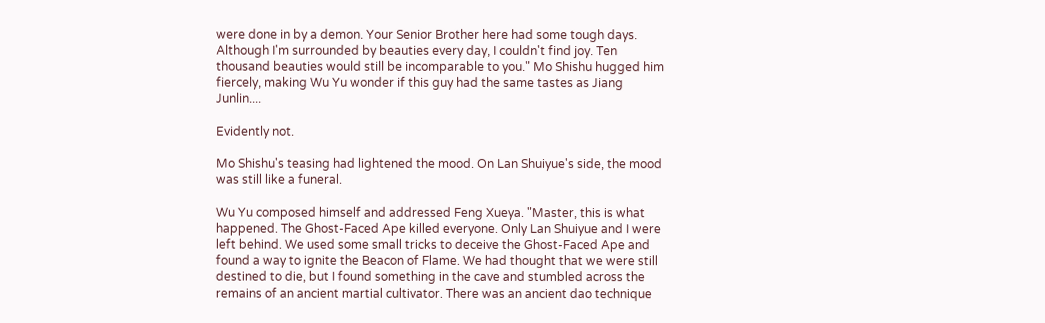were done in by a demon. Your Senior Brother here had some tough days. Although I'm surrounded by beauties every day, I couldn't find joy. Ten thousand beauties would still be incomparable to you." Mo Shishu hugged him fiercely, making Wu Yu wonder if this guy had the same tastes as Jiang Junlin....

Evidently not.

Mo Shishu's teasing had lightened the mood. On Lan Shuiyue's side, the mood was still like a funeral.

Wu Yu composed himself and addressed Feng Xueya. "Master, this is what happened. The Ghost-Faced Ape killed everyone. Only Lan Shuiyue and I were left behind. We used some small tricks to deceive the Ghost-Faced Ape and found a way to ignite the Beacon of Flame. We had thought that we were still destined to die, but I found something in the cave and stumbled across the remains of an ancient martial cultivator. There was an ancient dao technique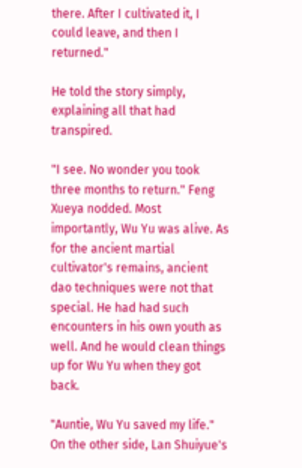there. After I cultivated it, I could leave, and then I returned."

He told the story simply, explaining all that had transpired.

"I see. No wonder you took three months to return." Feng Xueya nodded. Most importantly, Wu Yu was alive. As for the ancient martial cultivator's remains, ancient dao techniques were not that special. He had had such encounters in his own youth as well. And he would clean things up for Wu Yu when they got back.

"Auntie, Wu Yu saved my life." On the other side, Lan Shuiyue's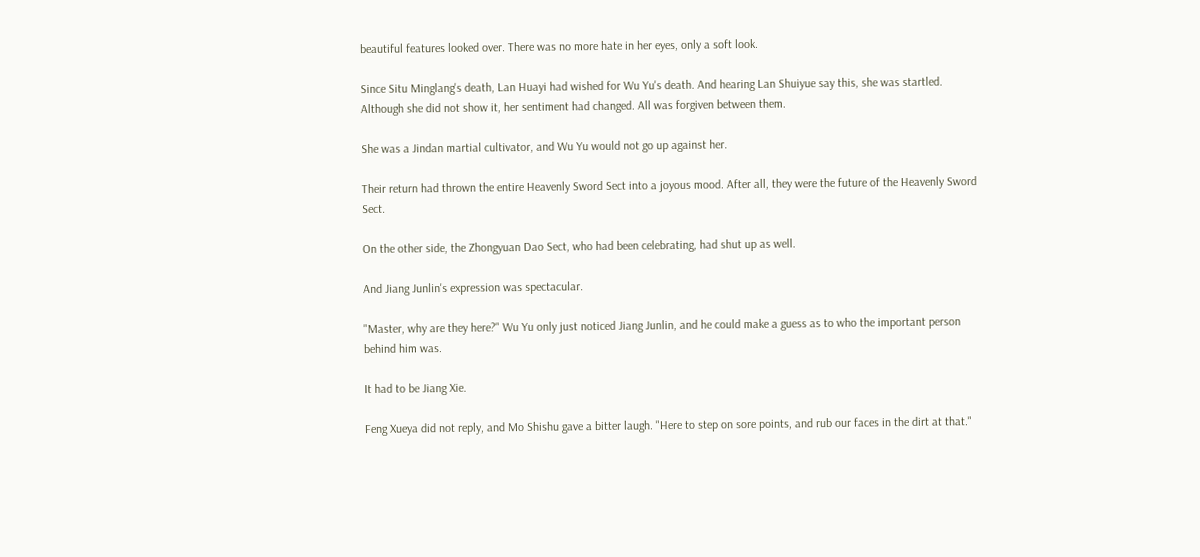beautiful features looked over. There was no more hate in her eyes, only a soft look.

Since Situ Minglang's death, Lan Huayi had wished for Wu Yu's death. And hearing Lan Shuiyue say this, she was startled. Although she did not show it, her sentiment had changed. All was forgiven between them.

She was a Jindan martial cultivator, and Wu Yu would not go up against her.

Their return had thrown the entire Heavenly Sword Sect into a joyous mood. After all, they were the future of the Heavenly Sword Sect.

On the other side, the Zhongyuan Dao Sect, who had been celebrating, had shut up as well.

And Jiang Junlin's expression was spectacular.

"Master, why are they here?" Wu Yu only just noticed Jiang Junlin, and he could make a guess as to who the important person behind him was.

It had to be Jiang Xie.

Feng Xueya did not reply, and Mo Shishu gave a bitter laugh. "Here to step on sore points, and rub our faces in the dirt at that."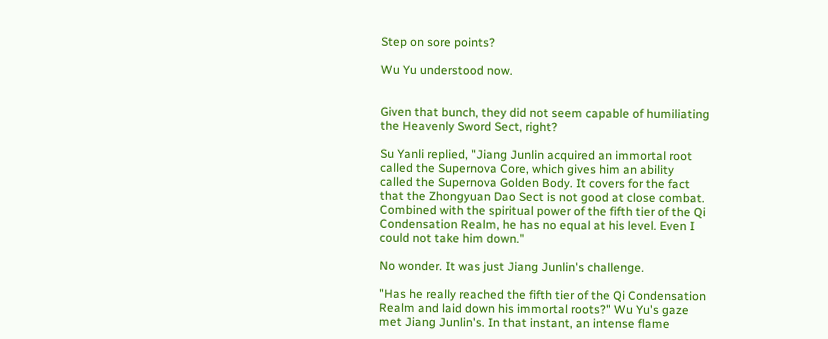Step on sore points?

Wu Yu understood now.


Given that bunch, they did not seem capable of humiliating the Heavenly Sword Sect, right?

Su Yanli replied, "Jiang Junlin acquired an immortal root called the Supernova Core, which gives him an ability called the Supernova Golden Body. It covers for the fact that the Zhongyuan Dao Sect is not good at close combat. Combined with the spiritual power of the fifth tier of the Qi Condensation Realm, he has no equal at his level. Even I could not take him down."

No wonder. It was just Jiang Junlin's challenge.

"Has he really reached the fifth tier of the Qi Condensation Realm and laid down his immortal roots?" Wu Yu's gaze met Jiang Junlin's. In that instant, an intense flame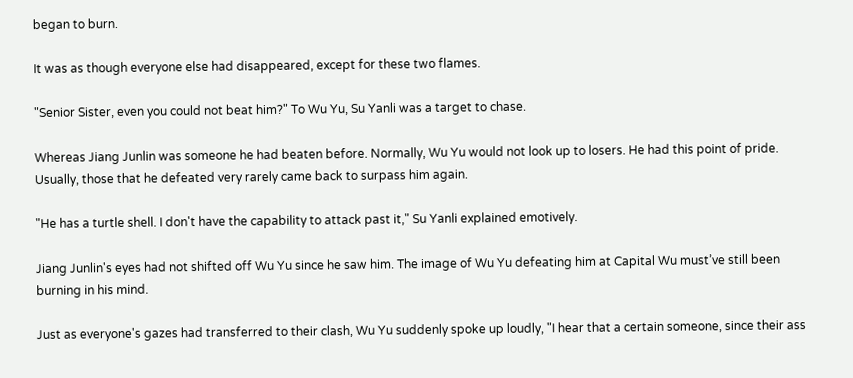began to burn.

It was as though everyone else had disappeared, except for these two flames.

"Senior Sister, even you could not beat him?" To Wu Yu, Su Yanli was a target to chase.

Whereas Jiang Junlin was someone he had beaten before. Normally, Wu Yu would not look up to losers. He had this point of pride. Usually, those that he defeated very rarely came back to surpass him again.

"He has a turtle shell. I don't have the capability to attack past it," Su Yanli explained emotively.

Jiang Junlin's eyes had not shifted off Wu Yu since he saw him. The image of Wu Yu defeating him at Capital Wu must’ve still been burning in his mind.

Just as everyone's gazes had transferred to their clash, Wu Yu suddenly spoke up loudly, "I hear that a certain someone, since their ass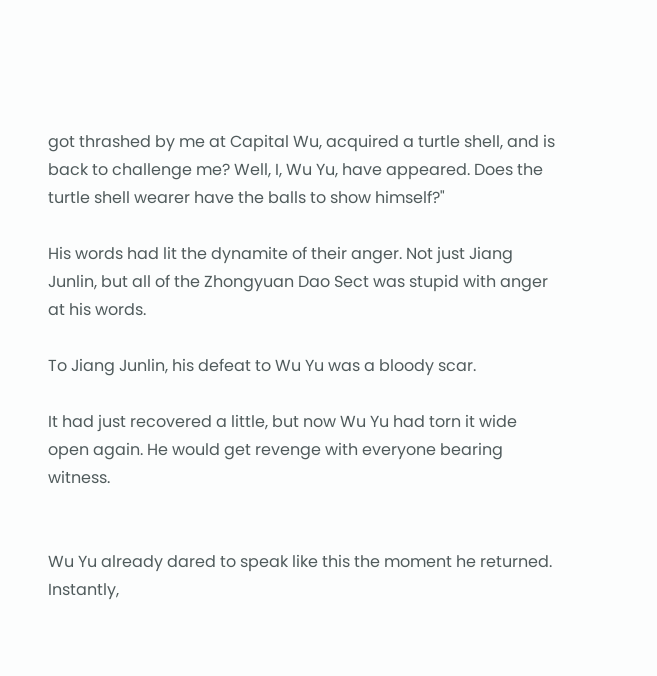got thrashed by me at Capital Wu, acquired a turtle shell, and is back to challenge me? Well, I, Wu Yu, have appeared. Does the turtle shell wearer have the balls to show himself?"

His words had lit the dynamite of their anger. Not just Jiang Junlin, but all of the Zhongyuan Dao Sect was stupid with anger at his words.

To Jiang Junlin, his defeat to Wu Yu was a bloody scar.

It had just recovered a little, but now Wu Yu had torn it wide open again. He would get revenge with everyone bearing witness.


Wu Yu already dared to speak like this the moment he returned. Instantly,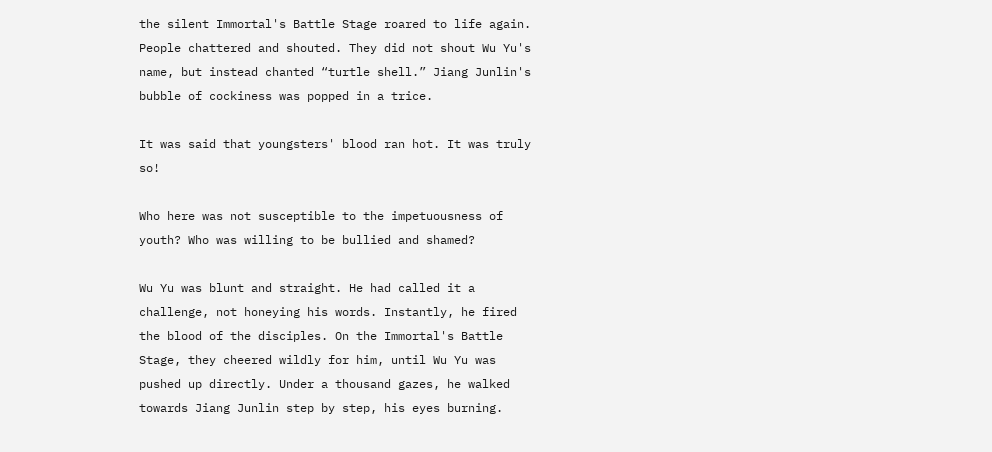the silent Immortal's Battle Stage roared to life again. People chattered and shouted. They did not shout Wu Yu's name, but instead chanted “turtle shell.” Jiang Junlin's bubble of cockiness was popped in a trice.

It was said that youngsters' blood ran hot. It was truly so!

Who here was not susceptible to the impetuousness of youth? Who was willing to be bullied and shamed?

Wu Yu was blunt and straight. He had called it a challenge, not honeying his words. Instantly, he fired the blood of the disciples. On the Immortal's Battle Stage, they cheered wildly for him, until Wu Yu was pushed up directly. Under a thousand gazes, he walked towards Jiang Junlin step by step, his eyes burning.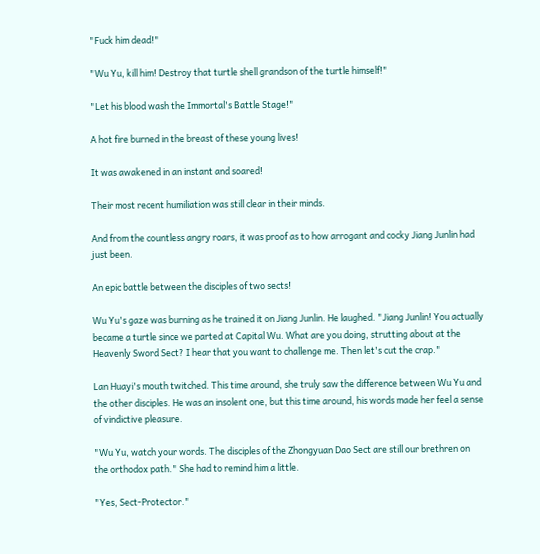"Fuck him dead!"

"Wu Yu, kill him! Destroy that turtle shell grandson of the turtle himself!"

"Let his blood wash the Immortal's Battle Stage!"

A hot fire burned in the breast of these young lives!

It was awakened in an instant and soared!

Their most recent humiliation was still clear in their minds.

And from the countless angry roars, it was proof as to how arrogant and cocky Jiang Junlin had just been.

An epic battle between the disciples of two sects!

Wu Yu's gaze was burning as he trained it on Jiang Junlin. He laughed. "Jiang Junlin! You actually became a turtle since we parted at Capital Wu. What are you doing, strutting about at the Heavenly Sword Sect? I hear that you want to challenge me. Then let's cut the crap."

Lan Huayi's mouth twitched. This time around, she truly saw the difference between Wu Yu and the other disciples. He was an insolent one, but this time around, his words made her feel a sense of vindictive pleasure.

"Wu Yu, watch your words. The disciples of the Zhongyuan Dao Sect are still our brethren on the orthodox path." She had to remind him a little.

"Yes, Sect-Protector."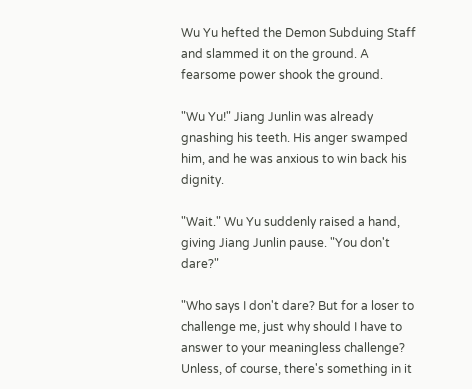Wu Yu hefted the Demon Subduing Staff and slammed it on the ground. A fearsome power shook the ground.

"Wu Yu!" Jiang Junlin was already gnashing his teeth. His anger swamped him, and he was anxious to win back his dignity.

"Wait." Wu Yu suddenly raised a hand, giving Jiang Junlin pause. "You don't dare?"

"Who says I don't dare? But for a loser to challenge me, just why should I have to answer to your meaningless challenge? Unless, of course, there's something in it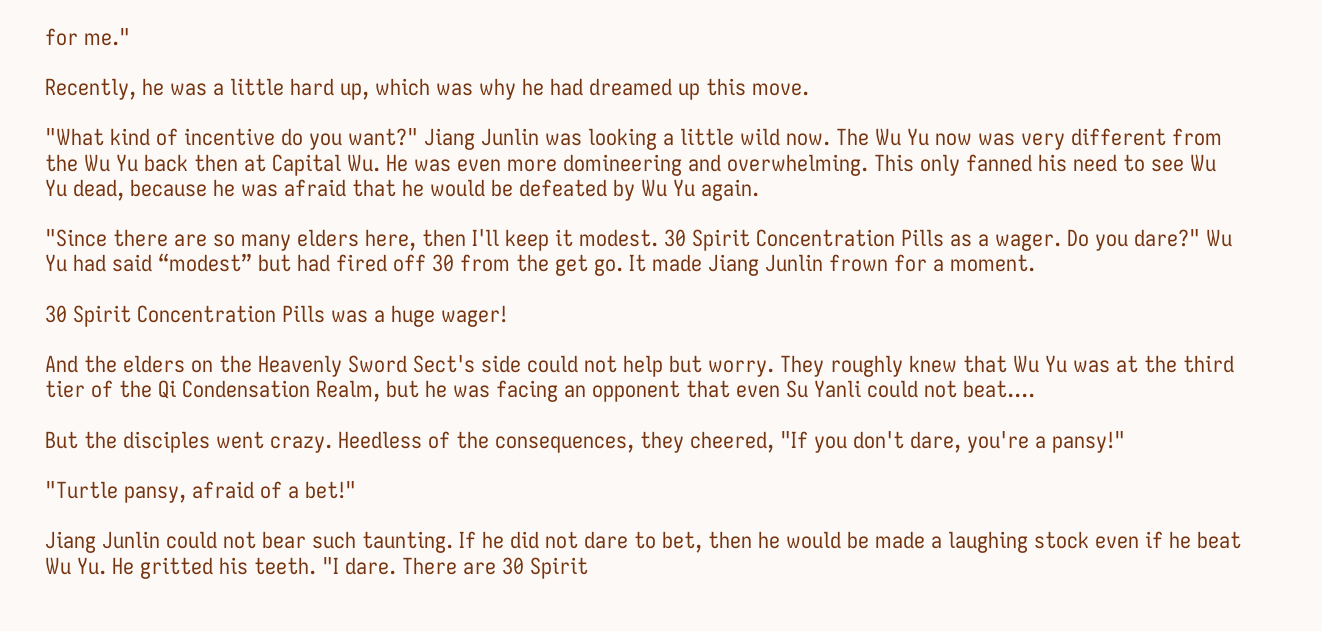for me."

Recently, he was a little hard up, which was why he had dreamed up this move.

"What kind of incentive do you want?" Jiang Junlin was looking a little wild now. The Wu Yu now was very different from the Wu Yu back then at Capital Wu. He was even more domineering and overwhelming. This only fanned his need to see Wu Yu dead, because he was afraid that he would be defeated by Wu Yu again.

"Since there are so many elders here, then I'll keep it modest. 30 Spirit Concentration Pills as a wager. Do you dare?" Wu Yu had said “modest” but had fired off 30 from the get go. It made Jiang Junlin frown for a moment.

30 Spirit Concentration Pills was a huge wager!

And the elders on the Heavenly Sword Sect's side could not help but worry. They roughly knew that Wu Yu was at the third tier of the Qi Condensation Realm, but he was facing an opponent that even Su Yanli could not beat....

But the disciples went crazy. Heedless of the consequences, they cheered, "If you don't dare, you're a pansy!"

"Turtle pansy, afraid of a bet!"

Jiang Junlin could not bear such taunting. If he did not dare to bet, then he would be made a laughing stock even if he beat Wu Yu. He gritted his teeth. "I dare. There are 30 Spirit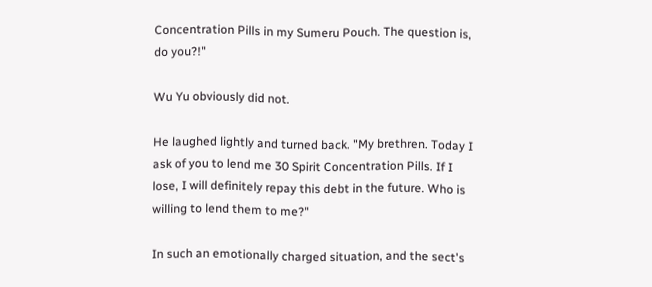Concentration Pills in my Sumeru Pouch. The question is, do you?!"

Wu Yu obviously did not.

He laughed lightly and turned back. "My brethren. Today I ask of you to lend me 30 Spirit Concentration Pills. If I lose, I will definitely repay this debt in the future. Who is willing to lend them to me?"

In such an emotionally charged situation, and the sect's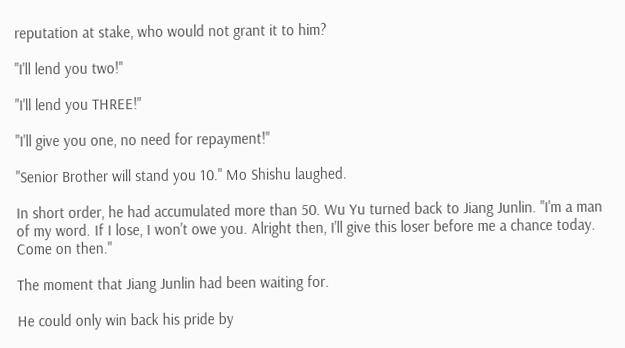reputation at stake, who would not grant it to him?

"I'll lend you two!"

"I'll lend you THREE!"

"I'll give you one, no need for repayment!"

"Senior Brother will stand you 10." Mo Shishu laughed.

In short order, he had accumulated more than 50. Wu Yu turned back to Jiang Junlin. "I'm a man of my word. If I lose, I won't owe you. Alright then, I'll give this loser before me a chance today. Come on then."

The moment that Jiang Junlin had been waiting for.

He could only win back his pride by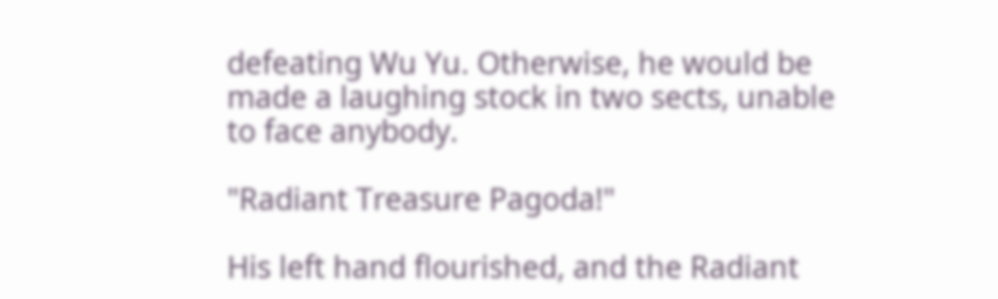defeating Wu Yu. Otherwise, he would be made a laughing stock in two sects, unable to face anybody.

"Radiant Treasure Pagoda!"

His left hand flourished, and the Radiant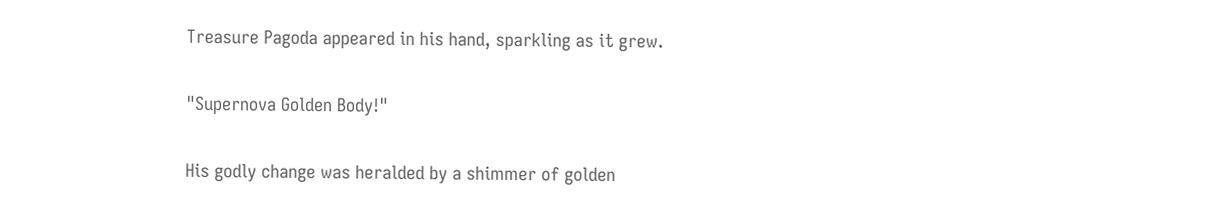Treasure Pagoda appeared in his hand, sparkling as it grew.

"Supernova Golden Body!"

His godly change was heralded by a shimmer of golden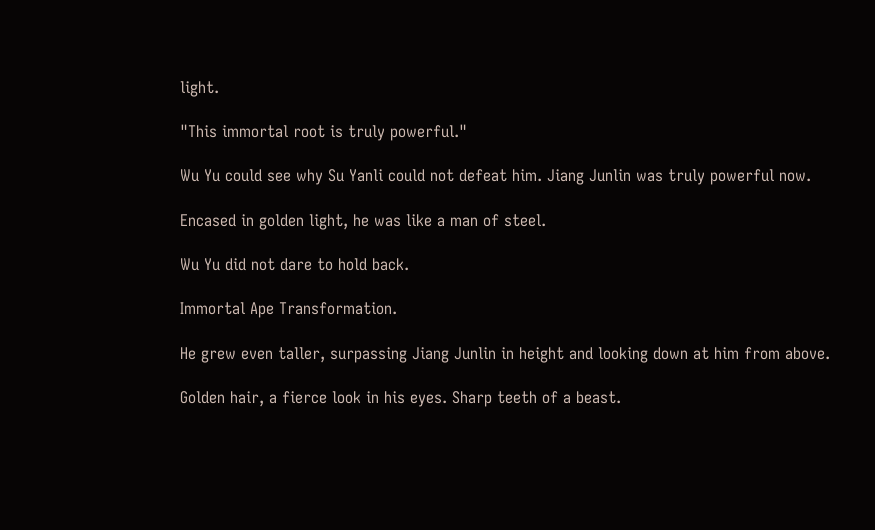light.

"This immortal root is truly powerful."

Wu Yu could see why Su Yanli could not defeat him. Jiang Junlin was truly powerful now.

Encased in golden light, he was like a man of steel.

Wu Yu did not dare to hold back.

Immortal Ape Transformation.

He grew even taller, surpassing Jiang Junlin in height and looking down at him from above.

Golden hair, a fierce look in his eyes. Sharp teeth of a beast.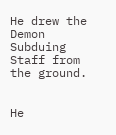He drew the Demon Subduing Staff from the ground.


He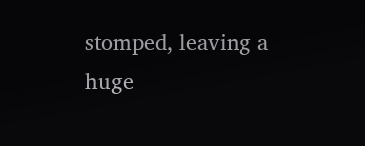stomped, leaving a huge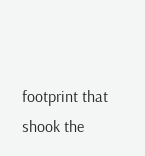footprint that shook the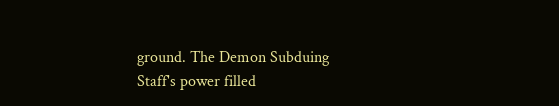ground. The Demon Subduing Staff's power filled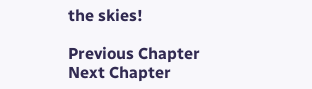the skies!

Previous Chapter Next Chapter